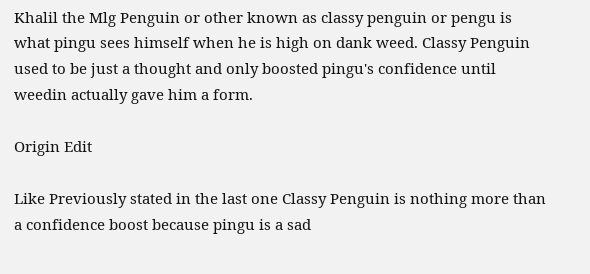Khalil the Mlg Penguin or other known as classy penguin or pengu is what pingu sees himself when he is high on dank weed. Classy Penguin used to be just a thought and only boosted pingu's confidence until weedin actually gave him a form.

Origin Edit

Like Previously stated in the last one Classy Penguin is nothing more than a confidence boost because pingu is a sad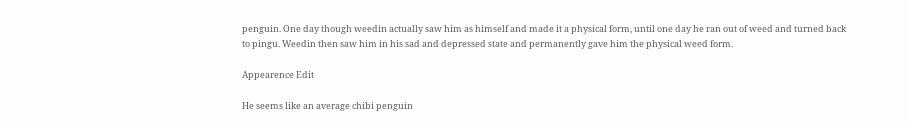penguin. One day though weedin actually saw him as himself and made it a physical form, until one day he ran out of weed and turned back to pingu. Weedin then saw him in his sad and depressed state and permanently gave him the physical weed form.

Appearence Edit

He seems like an average chibi penguin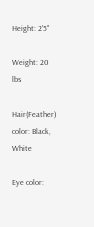Height: 2'5''

Weight: 20 lbs

Hair(Feather) color: Black, White

Eye color: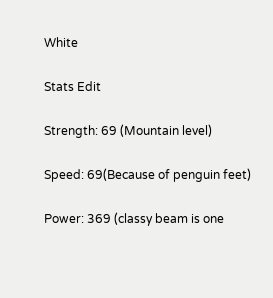White

Stats Edit

Strength: 69 (Mountain level)

Speed: 69(Because of penguin feet)

Power: 369 (classy beam is one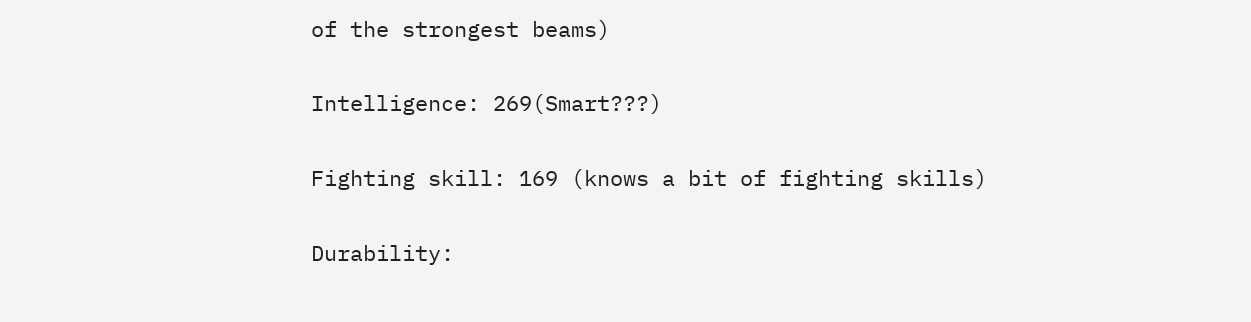of the strongest beams)

Intelligence: 269(Smart???)

Fighting skill: 169 (knows a bit of fighting skills)

Durability: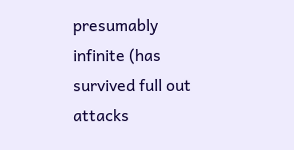presumably infinite (has survived full out attacks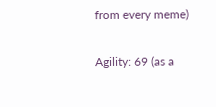from every meme)

Agility: 69 (as a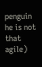penguin he is not that agile)